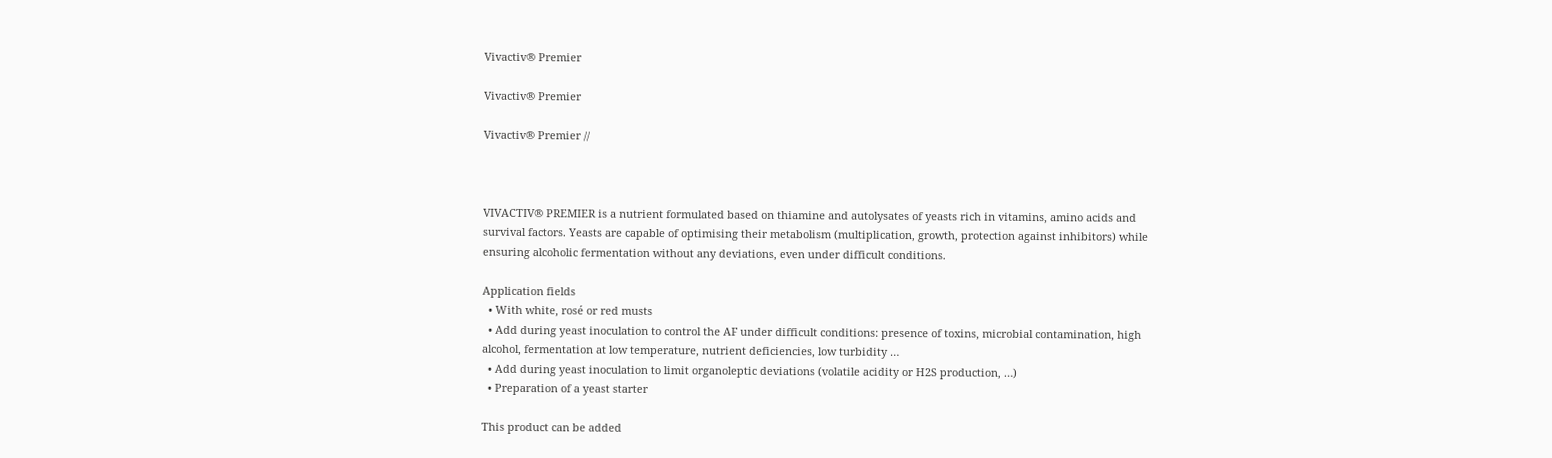Vivactiv® Premier

Vivactiv® Premier

Vivactiv® Premier //



VIVACTIV® PREMIER is a nutrient formulated based on thiamine and autolysates of yeasts rich in vitamins, amino acids and survival factors. Yeasts are capable of optimising their metabolism (multiplication, growth, protection against inhibitors) while ensuring alcoholic fermentation without any deviations, even under difficult conditions.

Application fields
  • With white, rosé or red musts
  • Add during yeast inoculation to control the AF under difficult conditions: presence of toxins, microbial contamination, high alcohol, fermentation at low temperature, nutrient deficiencies, low turbidity …
  • Add during yeast inoculation to limit organoleptic deviations (volatile acidity or H2S production, …)
  • Preparation of a yeast starter

This product can be added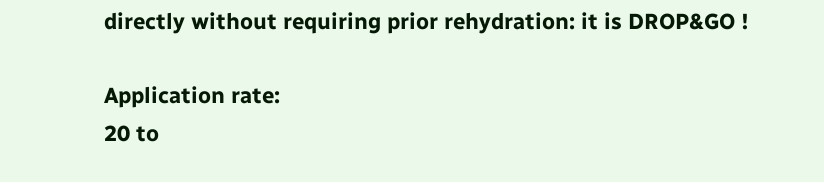directly without requiring prior rehydration: it is DROP&GO !

Application rate:
20 to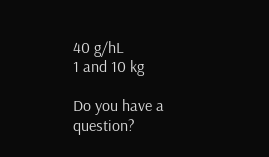40 g/hL
1 and 10 kg

Do you have a question?